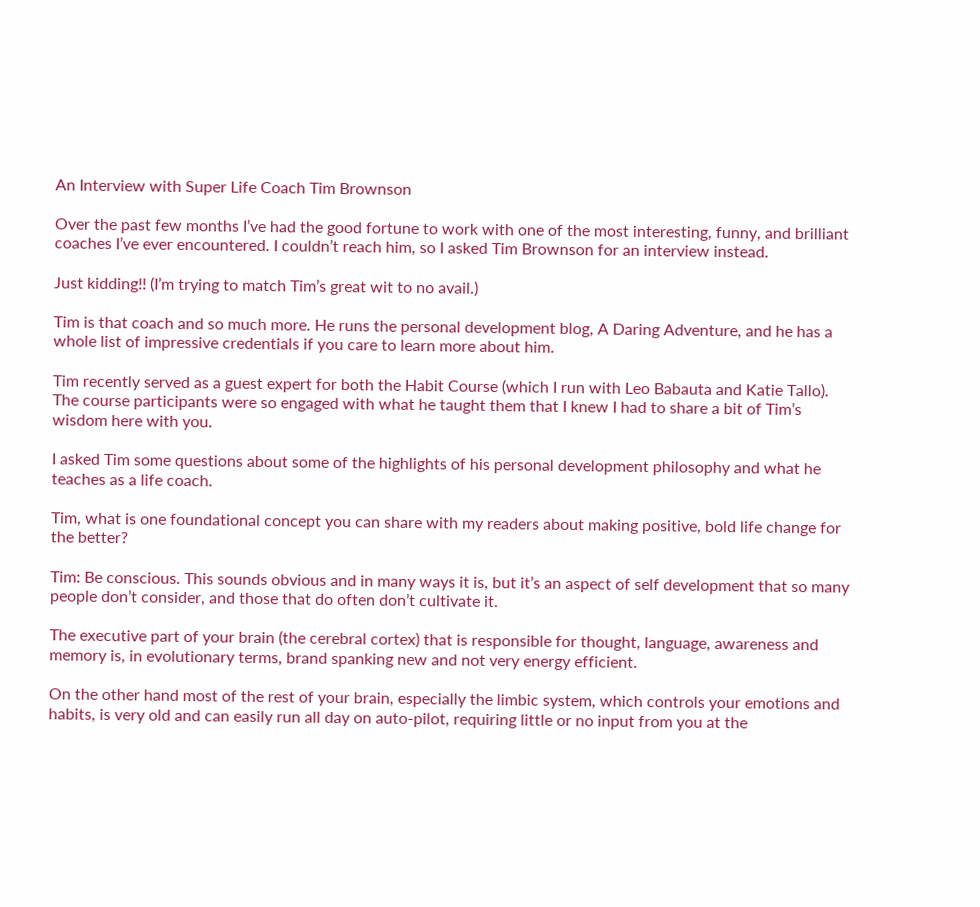An Interview with Super Life Coach Tim Brownson

Over the past few months I’ve had the good fortune to work with one of the most interesting, funny, and brilliant coaches I’ve ever encountered. I couldn’t reach him, so I asked Tim Brownson for an interview instead.

Just kidding!! (I’m trying to match Tim’s great wit to no avail.)

Tim is that coach and so much more. He runs the personal development blog, A Daring Adventure, and he has a whole list of impressive credentials if you care to learn more about him.

Tim recently served as a guest expert for both the Habit Course (which I run with Leo Babauta and Katie Tallo). The course participants were so engaged with what he taught them that I knew I had to share a bit of Tim’s wisdom here with you.

I asked Tim some questions about some of the highlights of his personal development philosophy and what he teaches as a life coach.

Tim, what is one foundational concept you can share with my readers about making positive, bold life change for the better?

Tim: Be conscious. This sounds obvious and in many ways it is, but it’s an aspect of self development that so many people don’t consider, and those that do often don’t cultivate it.

The executive part of your brain (the cerebral cortex) that is responsible for thought, language, awareness and memory is, in evolutionary terms, brand spanking new and not very energy efficient.

On the other hand most of the rest of your brain, especially the limbic system, which controls your emotions and habits, is very old and can easily run all day on auto-pilot, requiring little or no input from you at the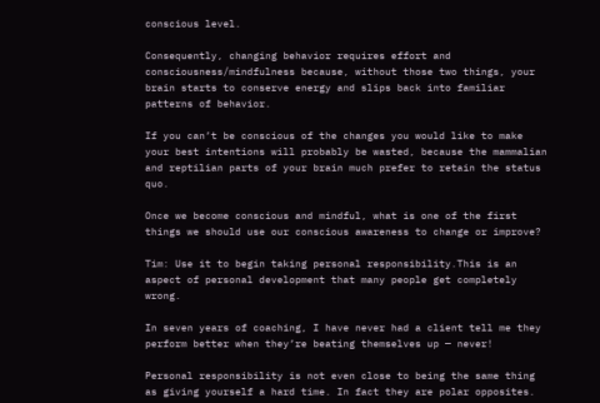conscious level.

Consequently, changing behavior requires effort and consciousness/mindfulness because, without those two things, your brain starts to conserve energy and slips back into familiar patterns of behavior.

If you can’t be conscious of the changes you would like to make your best intentions will probably be wasted, because the mammalian and reptilian parts of your brain much prefer to retain the status quo.

Once we become conscious and mindful, what is one of the first things we should use our conscious awareness to change or improve?

Tim: Use it to begin taking personal responsibility.This is an aspect of personal development that many people get completely wrong.

In seven years of coaching, I have never had a client tell me they perform better when they’re beating themselves up — never!

Personal responsibility is not even close to being the same thing as giving yourself a hard time. In fact they are polar opposites.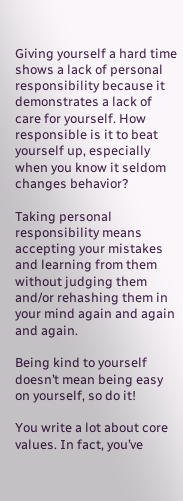Giving yourself a hard time shows a lack of personal responsibility because it demonstrates a lack of care for yourself. How responsible is it to beat yourself up, especially when you know it seldom changes behavior?

Taking personal responsibility means accepting your mistakes and learning from them without judging them and/or rehashing them in your mind again and again and again.

Being kind to yourself doesn’t mean being easy on yourself, so do it!

You write a lot about core values. In fact, you’ve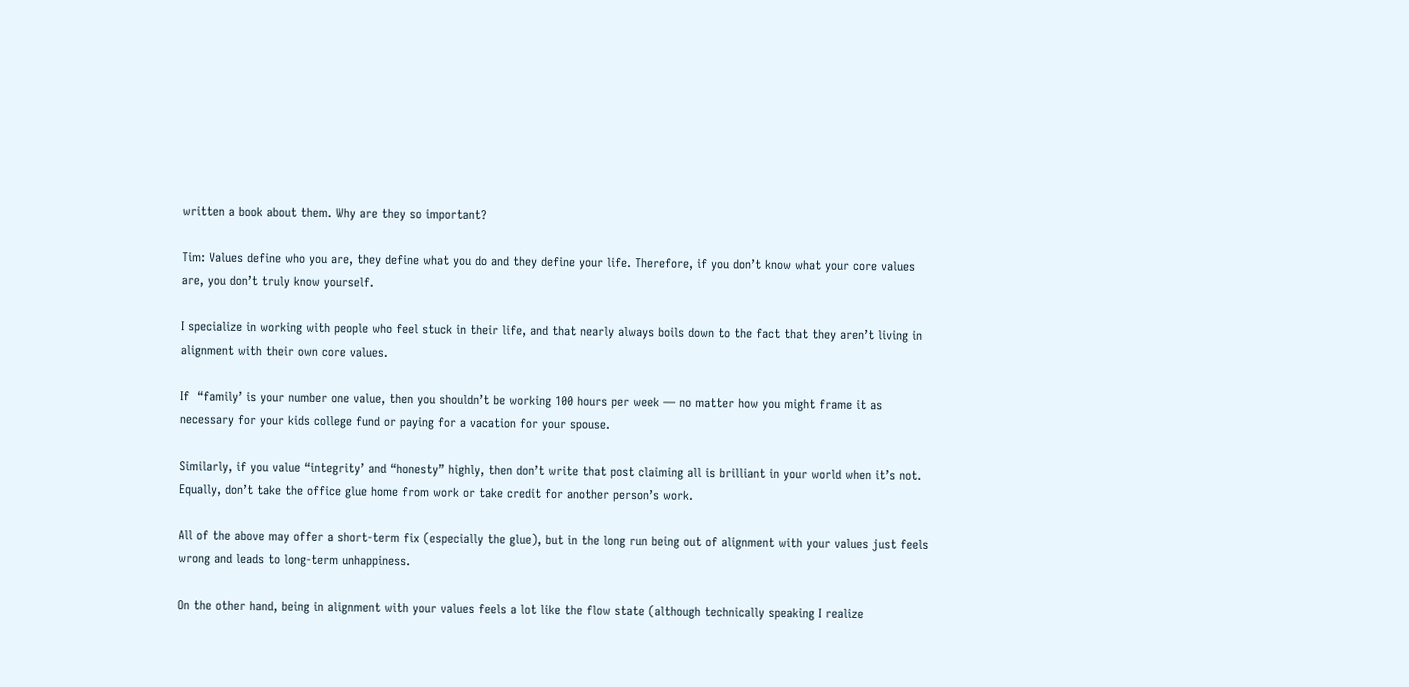written a book about them. Why are they so important?

Tim: Values define who you are, they define what you do and they define your life. Therefore, if you don’t know what your core values are, you don’t truly know yourself.

I specialize in working with people who feel stuck in their life, and that nearly always boils down to the fact that they aren’t living in alignment with their own core values.

If  “family’ is your number one value, then you shouldn’t be working 100 hours per week — no matter how you might frame it as necessary for your kids college fund or paying for a vacation for your spouse.

Similarly, if you value “integrity’ and “honesty” highly, then don’t write that post claiming all is brilliant in your world when it’s not. Equally, don’t take the office glue home from work or take credit for another person’s work.

All of the above may offer a short-term fix (especially the glue), but in the long run being out of alignment with your values just feels wrong and leads to long-term unhappiness.

On the other hand, being in alignment with your values feels a lot like the flow state (although technically speaking I realize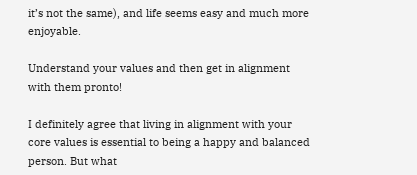it’s not the same), and life seems easy and much more enjoyable.

Understand your values and then get in alignment with them pronto!

I definitely agree that living in alignment with your core values is essential to being a happy and balanced person. But what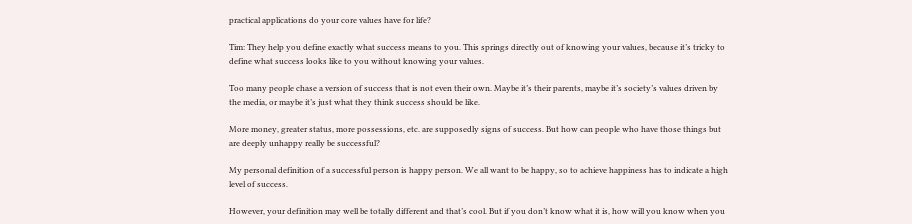practical applications do your core values have for life?

Tim: They help you define exactly what success means to you. This springs directly out of knowing your values, because it’s tricky to define what success looks like to you without knowing your values.

Too many people chase a version of success that is not even their own. Maybe it’s their parents, maybe it’s society’s values driven by the media, or maybe it’s just what they think success should be like.

More money, greater status, more possessions, etc. are supposedly signs of success. But how can people who have those things but are deeply unhappy really be successful?

My personal definition of a successful person is happy person. We all want to be happy, so to achieve happiness has to indicate a high level of success.

However, your definition may well be totally different and that’s cool. But if you don’t know what it is, how will you know when you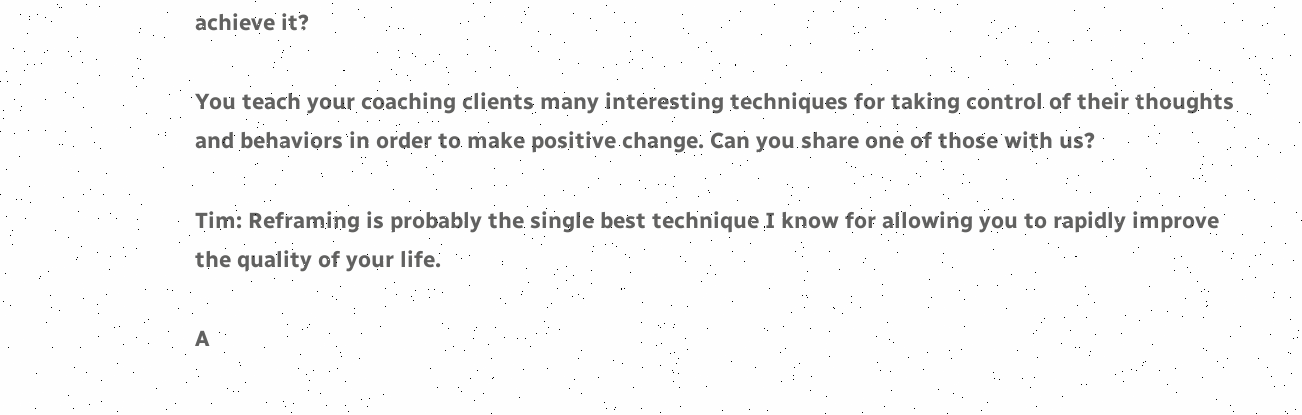achieve it?

You teach your coaching clients many interesting techniques for taking control of their thoughts and behaviors in order to make positive change. Can you share one of those with us?

Tim: Reframing is probably the single best technique I know for allowing you to rapidly improve the quality of your life.

A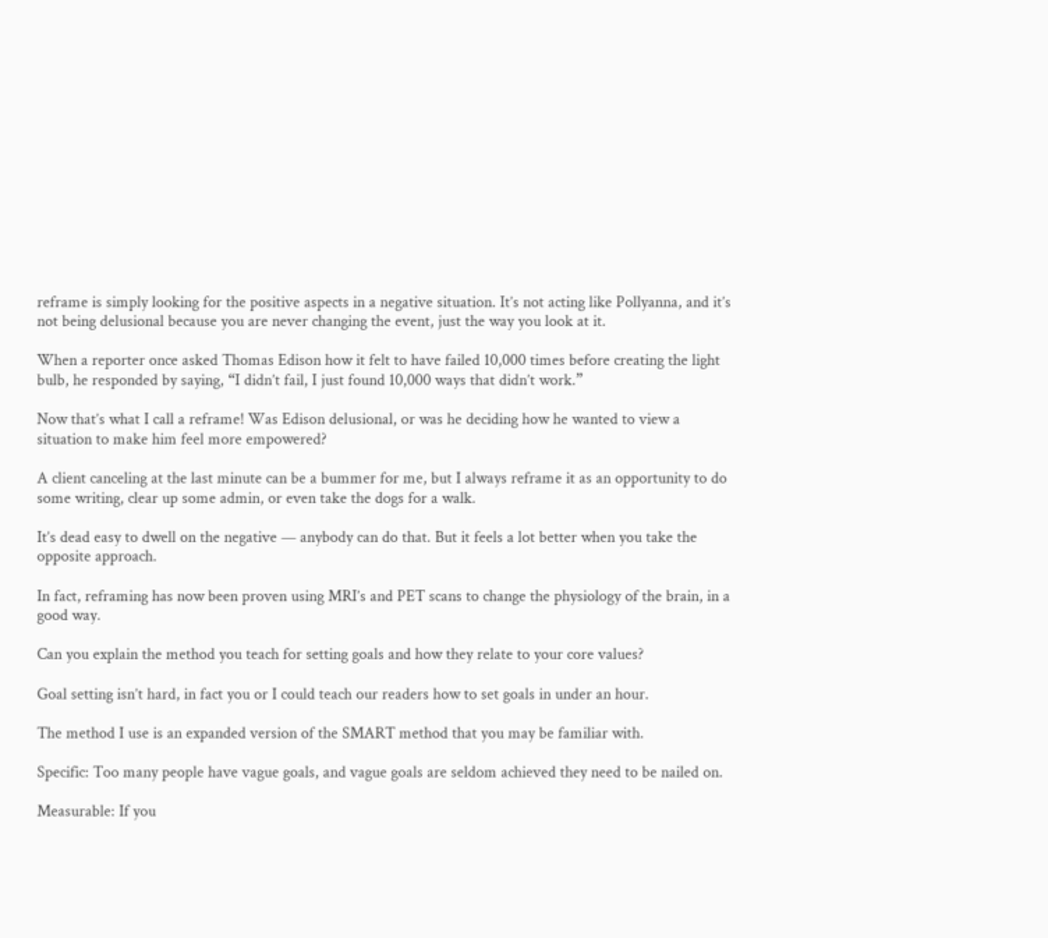reframe is simply looking for the positive aspects in a negative situation. It’s not acting like Pollyanna, and it’s not being delusional because you are never changing the event, just the way you look at it.

When a reporter once asked Thomas Edison how it felt to have failed 10,000 times before creating the light bulb, he responded by saying, “I didn’t fail, I just found 10,000 ways that didn’t work.”

Now that’s what I call a reframe! Was Edison delusional, or was he deciding how he wanted to view a situation to make him feel more empowered?

A client canceling at the last minute can be a bummer for me, but I always reframe it as an opportunity to do some writing, clear up some admin, or even take the dogs for a walk.

It’s dead easy to dwell on the negative — anybody can do that. But it feels a lot better when you take the opposite approach.

In fact, reframing has now been proven using MRI’s and PET scans to change the physiology of the brain, in a good way.

Can you explain the method you teach for setting goals and how they relate to your core values?

Goal setting isn’t hard, in fact you or I could teach our readers how to set goals in under an hour.

The method I use is an expanded version of the SMART method that you may be familiar with.

Specific: Too many people have vague goals, and vague goals are seldom achieved they need to be nailed on.

Measurable: If you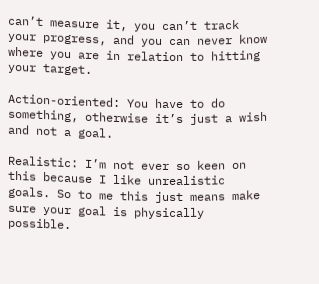can’t measure it, you can’t track your progress, and you can never know where you are in relation to hitting your target.

Action-oriented: You have to do something, otherwise it’s just a wish and not a goal.

Realistic: I’m not ever so keen on this because I like unrealistic goals. So to me this just means make sure your goal is physically possible.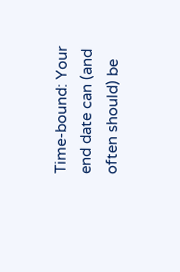Time-bound: Your end date can (and often should) be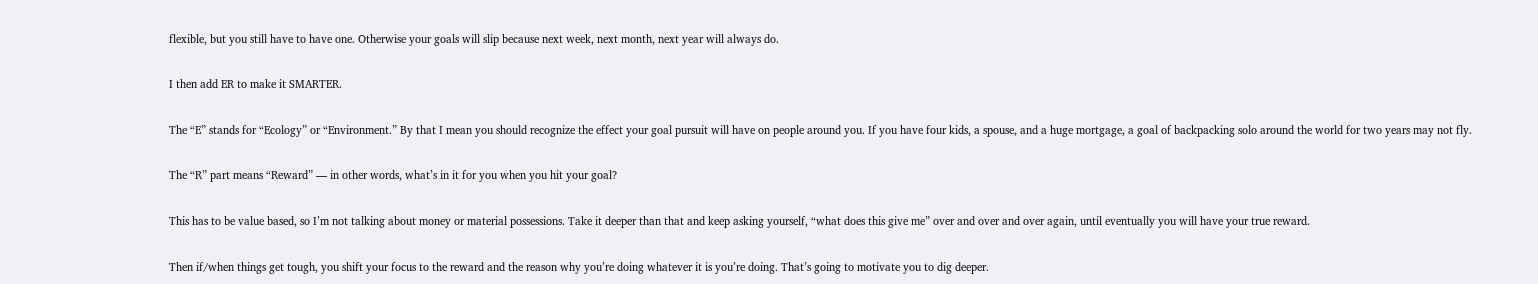flexible, but you still have to have one. Otherwise your goals will slip because next week, next month, next year will always do.

I then add ER to make it SMARTER.

The “E” stands for “Ecology” or “Environment.” By that I mean you should recognize the effect your goal pursuit will have on people around you. If you have four kids, a spouse, and a huge mortgage, a goal of backpacking solo around the world for two years may not fly.

The “R” part means “Reward” — in other words, what’s in it for you when you hit your goal?

This has to be value based, so I’m not talking about money or material possessions. Take it deeper than that and keep asking yourself, “what does this give me” over and over and over again, until eventually you will have your true reward.

Then if/when things get tough, you shift your focus to the reward and the reason why you’re doing whatever it is you’re doing. That’s going to motivate you to dig deeper.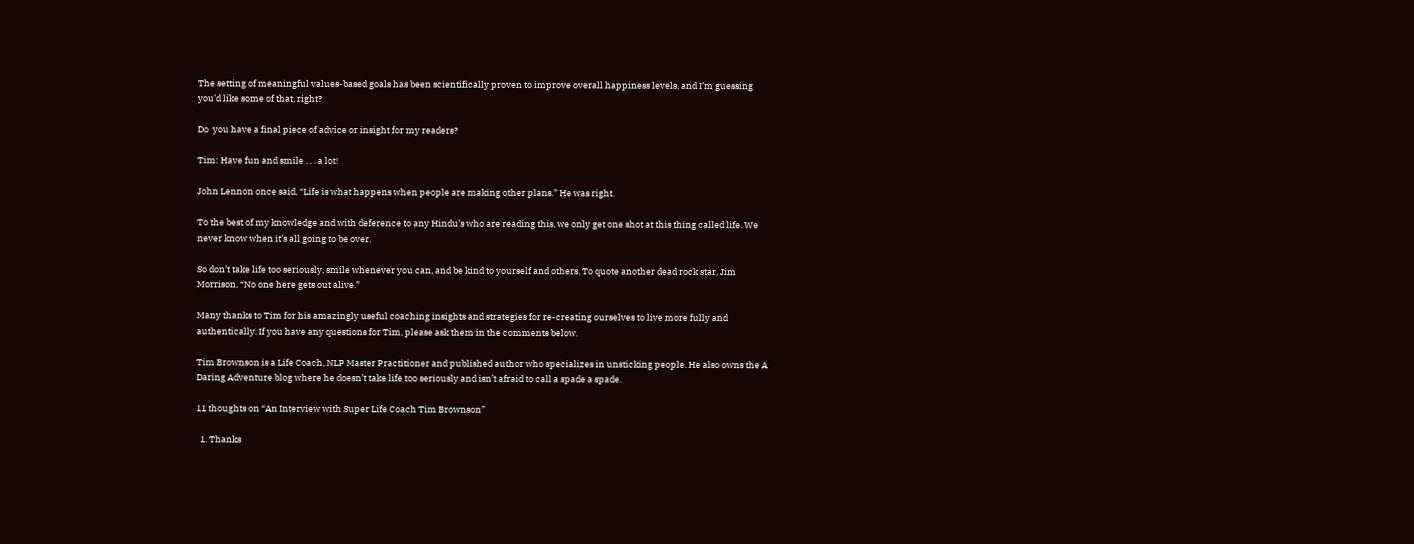The setting of meaningful values-based goals has been scientifically proven to improve overall happiness levels, and I’m guessing you’d like some of that, right?

Do  you have a final piece of advice or insight for my readers?

Tim: Have fun and smile . . . a lot!

John Lennon once said, “Life is what happens when people are making other plans.” He was right.

To the best of my knowledge and with deference to any Hindu’s who are reading this, we only get one shot at this thing called life. We never know when it’s all going to be over.

So don’t take life too seriously, smile whenever you can, and be kind to yourself and others. To quote another dead rock star, Jim Morrison, “No one here gets out alive.”

Many thanks to Tim for his amazingly useful coaching insights and strategies for re-creating ourselves to live more fully and authentically. If you have any questions for Tim, please ask them in the comments below.

Tim Brownson is a Life Coach, NLP Master Practitioner and published author who specializes in unsticking people. He also owns the A Daring Adventure blog where he doesn’t take life too seriously and isn’t afraid to call a spade a spade.

11 thoughts on “An Interview with Super Life Coach Tim Brownson”

  1. Thanks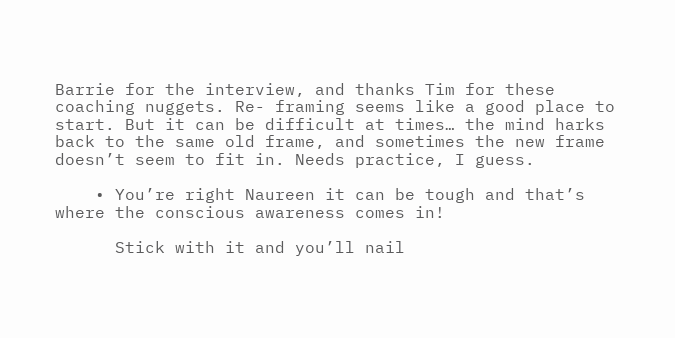Barrie for the interview, and thanks Tim for these coaching nuggets. Re- framing seems like a good place to start. But it can be difficult at times… the mind harks back to the same old frame, and sometimes the new frame doesn’t seem to fit in. Needs practice, I guess.

    • You’re right Naureen it can be tough and that’s where the conscious awareness comes in!

      Stick with it and you’ll nail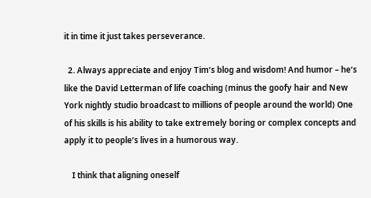it in time it just takes perseverance.

  2. Always appreciate and enjoy Tim’s blog and wisdom! And humor – he’s like the David Letterman of life coaching (minus the goofy hair and New York nightly studio broadcast to millions of people around the world) One of his skills is his ability to take extremely boring or complex concepts and apply it to people’s lives in a humorous way.

    I think that aligning oneself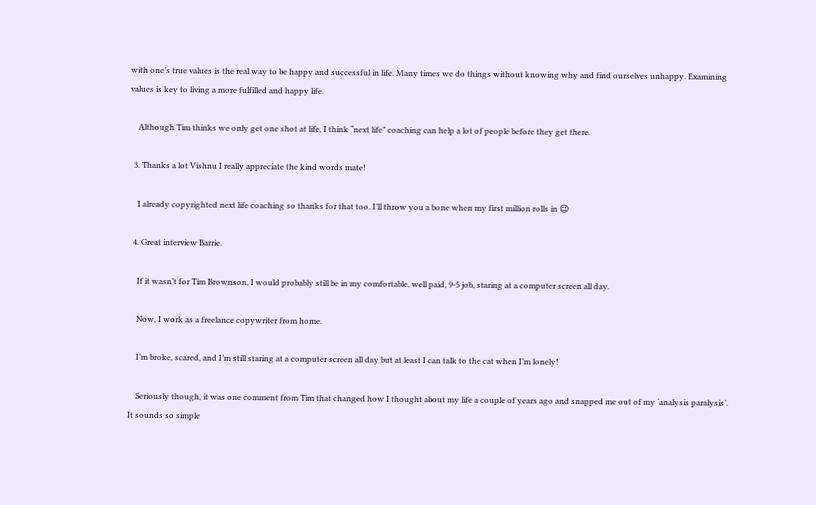with one’s true values is the real way to be happy and successful in life. Many times we do things without knowing why and find ourselves unhappy. Examining values is key to living a more fulfilled and happy life.

    Although Tim thinks we only get one shot at life, I think “next life” coaching can help a lot of people before they get there.

  3. Thanks a lot Vishnu I really appreciate the kind words mate!

    I already copyrighted next life coaching so thanks for that too. I’ll throw you a bone when my first million rolls in 😉

  4. Great interview Barrie.

    If it wasn’t for Tim Brownson, I would probably still be in my comfortable, well paid, 9-5 job, staring at a computer screen all day.

    Now, I work as a freelance copywriter from home.

    I’m broke, scared, and I’m still staring at a computer screen all day but at least I can talk to the cat when I’m lonely!

    Seriously though, it was one comment from Tim that changed how I thought about my life a couple of years ago and snapped me out of my ‘analysis paralysis’. It sounds so simple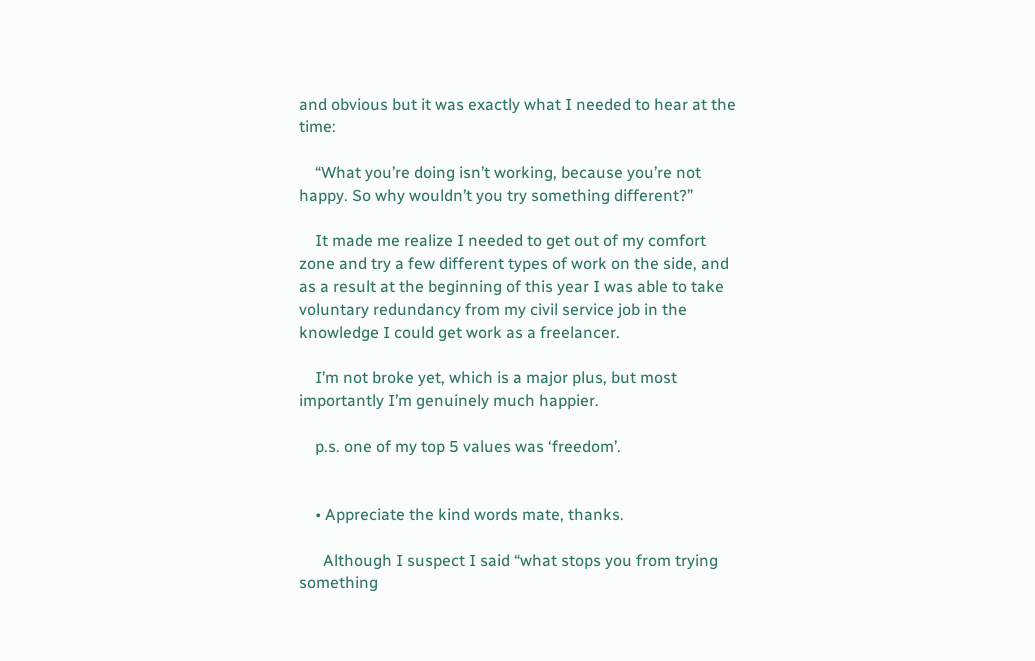and obvious but it was exactly what I needed to hear at the time:

    “What you’re doing isn’t working, because you’re not happy. So why wouldn’t you try something different?”

    It made me realize I needed to get out of my comfort zone and try a few different types of work on the side, and as a result at the beginning of this year I was able to take voluntary redundancy from my civil service job in the knowledge I could get work as a freelancer.

    I’m not broke yet, which is a major plus, but most importantly I’m genuinely much happier.

    p.s. one of my top 5 values was ‘freedom’.


    • Appreciate the kind words mate, thanks.

      Although I suspect I said “what stops you from trying something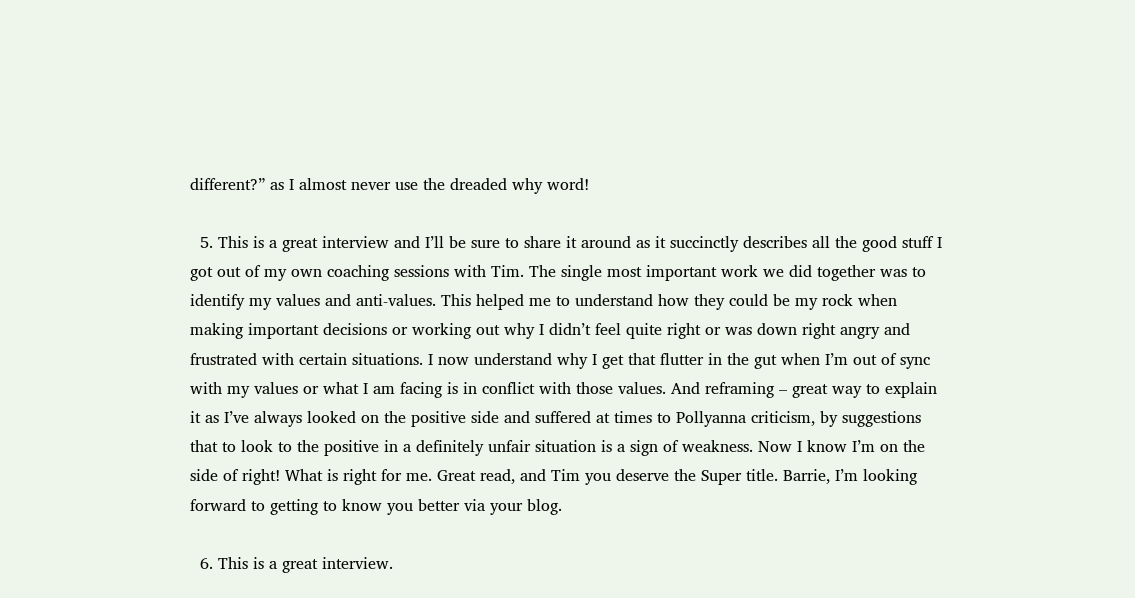different?” as I almost never use the dreaded why word!

  5. This is a great interview and I’ll be sure to share it around as it succinctly describes all the good stuff I got out of my own coaching sessions with Tim. The single most important work we did together was to identify my values and anti-values. This helped me to understand how they could be my rock when making important decisions or working out why I didn’t feel quite right or was down right angry and frustrated with certain situations. I now understand why I get that flutter in the gut when I’m out of sync with my values or what I am facing is in conflict with those values. And reframing – great way to explain it as I’ve always looked on the positive side and suffered at times to Pollyanna criticism, by suggestions that to look to the positive in a definitely unfair situation is a sign of weakness. Now I know I’m on the side of right! What is right for me. Great read, and Tim you deserve the Super title. Barrie, I’m looking forward to getting to know you better via your blog.

  6. This is a great interview.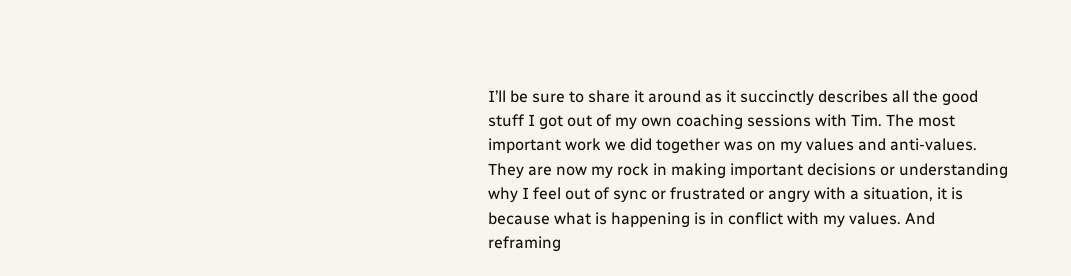I’ll be sure to share it around as it succinctly describes all the good stuff I got out of my own coaching sessions with Tim. The most important work we did together was on my values and anti-values. They are now my rock in making important decisions or understanding why I feel out of sync or frustrated or angry with a situation, it is because what is happening is in conflict with my values. And reframing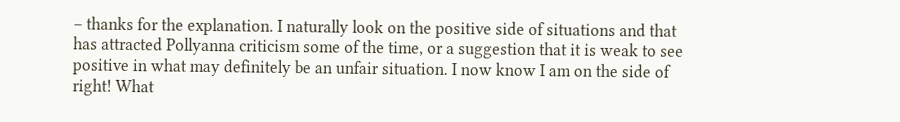– thanks for the explanation. I naturally look on the positive side of situations and that has attracted Pollyanna criticism some of the time, or a suggestion that it is weak to see positive in what may definitely be an unfair situation. I now know I am on the side of right! What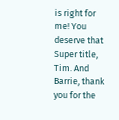is right for me! You deserve that Super title, Tim. And Barrie, thank you for the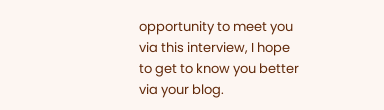opportunity to meet you via this interview, I hope to get to know you better via your blog.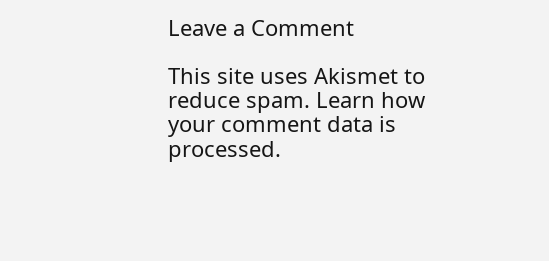Leave a Comment

This site uses Akismet to reduce spam. Learn how your comment data is processed.